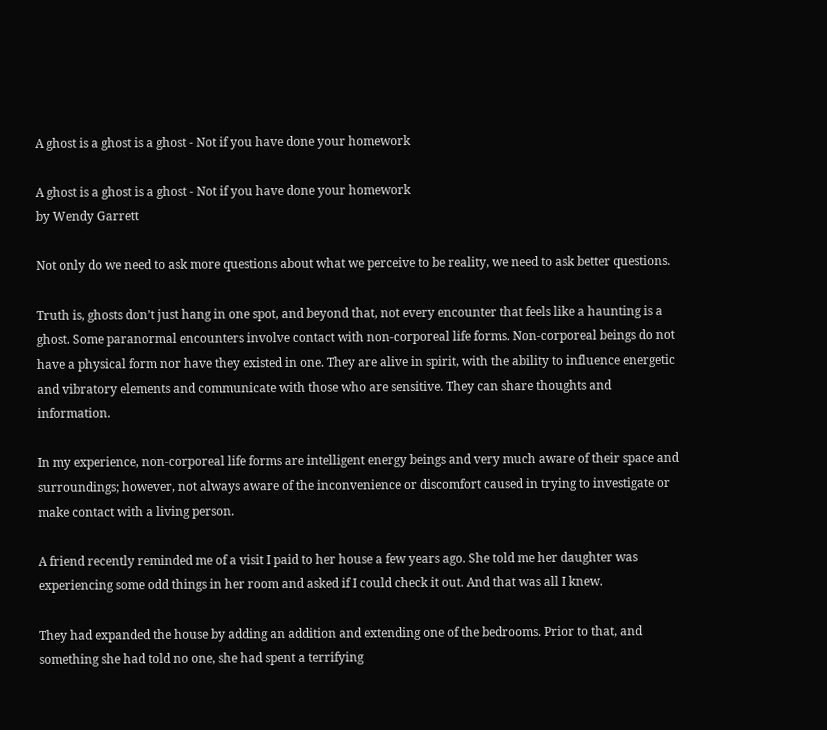A ghost is a ghost is a ghost - Not if you have done your homework

A ghost is a ghost is a ghost - Not if you have done your homework
by Wendy Garrett

Not only do we need to ask more questions about what we perceive to be reality, we need to ask better questions.

Truth is, ghosts don’t just hang in one spot, and beyond that, not every encounter that feels like a haunting is a ghost. Some paranormal encounters involve contact with non-corporeal life forms. Non-corporeal beings do not have a physical form nor have they existed in one. They are alive in spirit, with the ability to influence energetic and vibratory elements and communicate with those who are sensitive. They can share thoughts and information.

In my experience, non-corporeal life forms are intelligent energy beings and very much aware of their space and surroundings; however, not always aware of the inconvenience or discomfort caused in trying to investigate or make contact with a living person.

A friend recently reminded me of a visit I paid to her house a few years ago. She told me her daughter was experiencing some odd things in her room and asked if I could check it out. And that was all I knew.

They had expanded the house by adding an addition and extending one of the bedrooms. Prior to that, and something she had told no one, she had spent a terrifying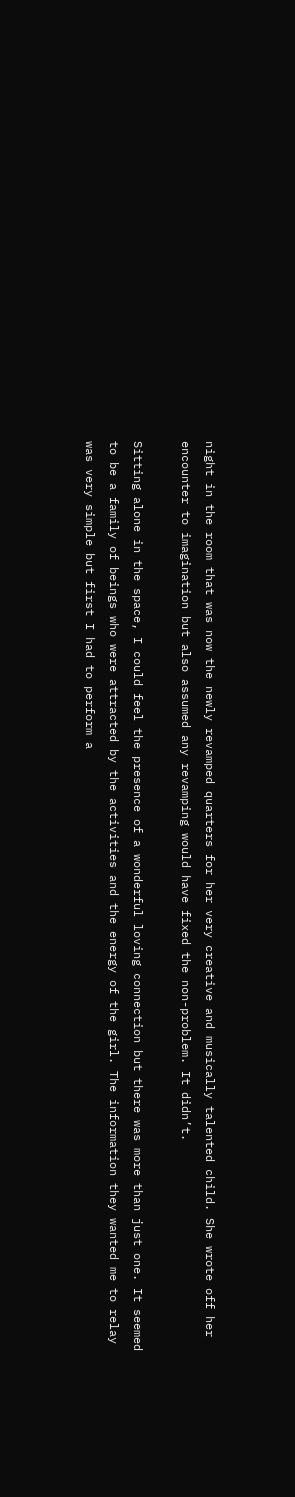night in the room that was now the newly revamped quarters for her very creative and musically talented child. She wrote off her encounter to imagination but also assumed any revamping would have fixed the non-problem. It didn’t.

Sitting alone in the space, I could feel the presence of a wonderful loving connection but there was more than just one. It seemed to be a family of beings who were attracted by the activities and the energy of the girl. The information they wanted me to relay was very simple but first I had to perform a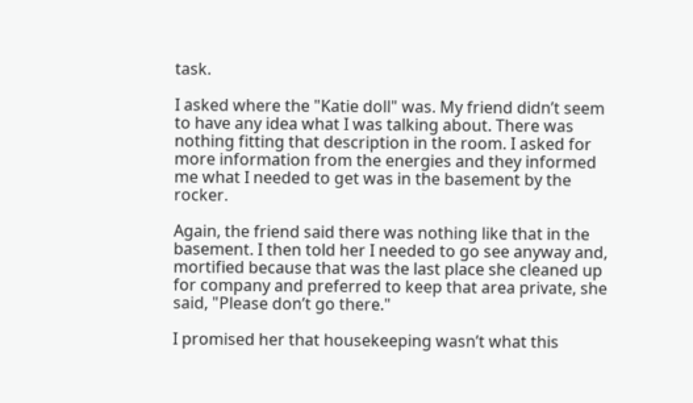task.

I asked where the "Katie doll" was. My friend didn’t seem to have any idea what I was talking about. There was nothing fitting that description in the room. I asked for more information from the energies and they informed me what I needed to get was in the basement by the rocker.

Again, the friend said there was nothing like that in the basement. I then told her I needed to go see anyway and, mortified because that was the last place she cleaned up for company and preferred to keep that area private, she said, "Please don’t go there."

I promised her that housekeeping wasn’t what this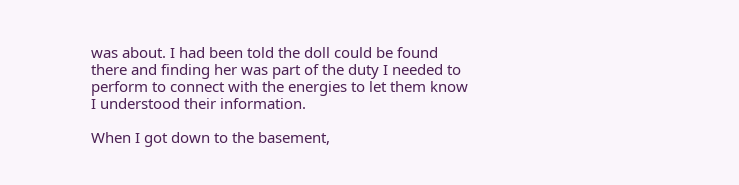was about. I had been told the doll could be found there and finding her was part of the duty I needed to perform to connect with the energies to let them know I understood their information.

When I got down to the basement,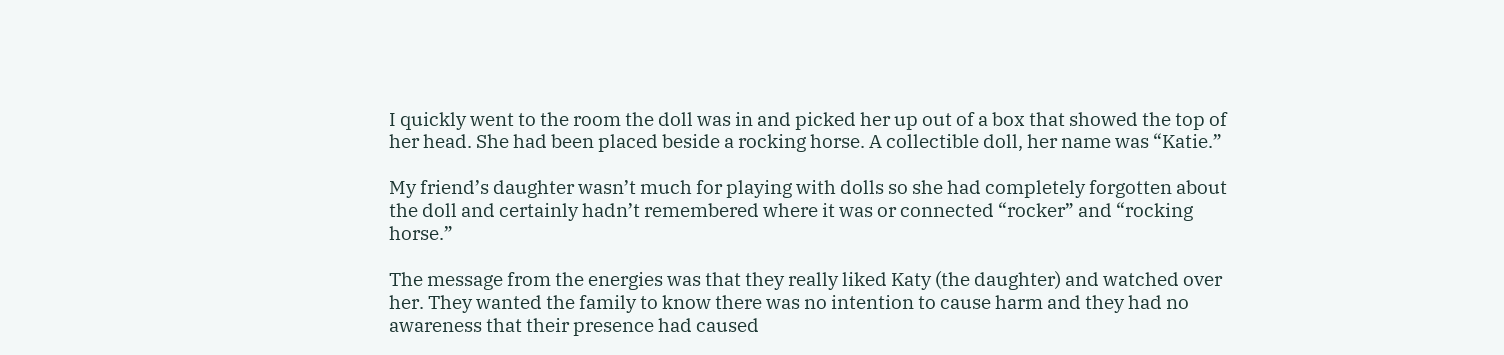I quickly went to the room the doll was in and picked her up out of a box that showed the top of her head. She had been placed beside a rocking horse. A collectible doll, her name was “Katie.”

My friend’s daughter wasn’t much for playing with dolls so she had completely forgotten about the doll and certainly hadn’t remembered where it was or connected “rocker” and “rocking horse.”

The message from the energies was that they really liked Katy (the daughter) and watched over her. They wanted the family to know there was no intention to cause harm and they had no awareness that their presence had caused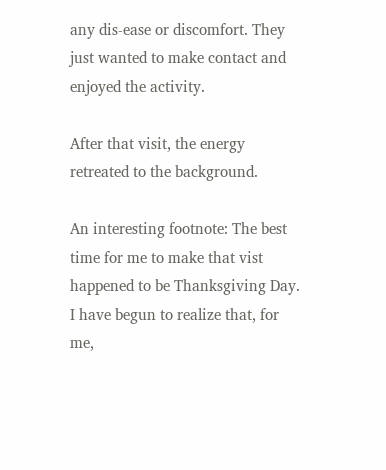any dis-ease or discomfort. They just wanted to make contact and enjoyed the activity.

After that visit, the energy retreated to the background.

An interesting footnote: The best time for me to make that vist happened to be Thanksgiving Day. I have begun to realize that, for me,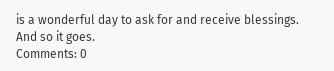is a wonderful day to ask for and receive blessings. And so it goes.
Comments: 0